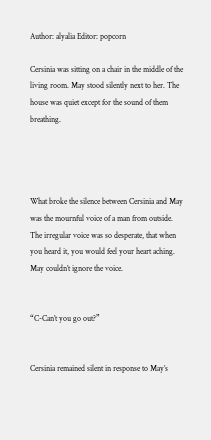Author: alyalia Editor: popcorn

Cersinia was sitting on a chair in the middle of the living room. May stood silently next to her. The house was quiet except for the sound of them breathing.




What broke the silence between Cersinia and May was the mournful voice of a man from outside. The irregular voice was so desperate, that when you heard it, you would feel your heart aching. May couldn’t ignore the voice.


“C-Can’t you go out?”


Cersinia remained silent in response to May’s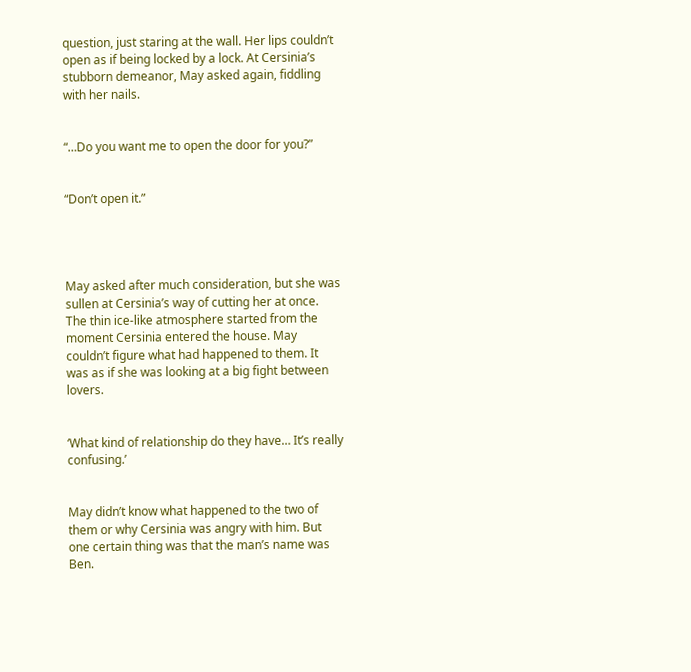question, just staring at the wall. Her lips couldn’t open as if being locked by a lock. At Cersinia’s stubborn demeanor, May asked again, fiddling with her nails.


“…Do you want me to open the door for you?”


“Don’t open it.”




May asked after much consideration, but she was sullen at Cersinia’s way of cutting her at once. The thin ice-like atmosphere started from the moment Cersinia entered the house. May couldn’t figure what had happened to them. It was as if she was looking at a big fight between lovers.


‘What kind of relationship do they have… It’s really confusing.’


May didn’t know what happened to the two of them or why Cersinia was angry with him. But one certain thing was that the man’s name was Ben.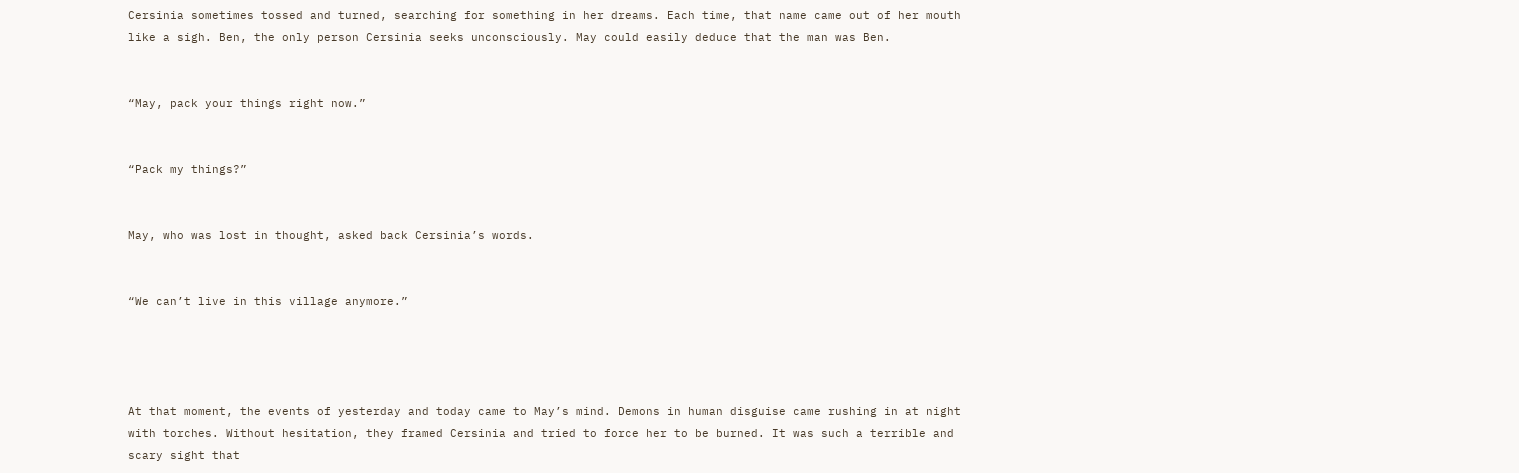Cersinia sometimes tossed and turned, searching for something in her dreams. Each time, that name came out of her mouth like a sigh. Ben, the only person Cersinia seeks unconsciously. May could easily deduce that the man was Ben.


“May, pack your things right now.”


“Pack my things?”


May, who was lost in thought, asked back Cersinia’s words.


“We can’t live in this village anymore.”




At that moment, the events of yesterday and today came to May’s mind. Demons in human disguise came rushing in at night with torches. Without hesitation, they framed Cersinia and tried to force her to be burned. It was such a terrible and scary sight that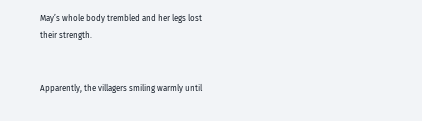May’s whole body trembled and her legs lost their strength.


Apparently, the villagers smiling warmly until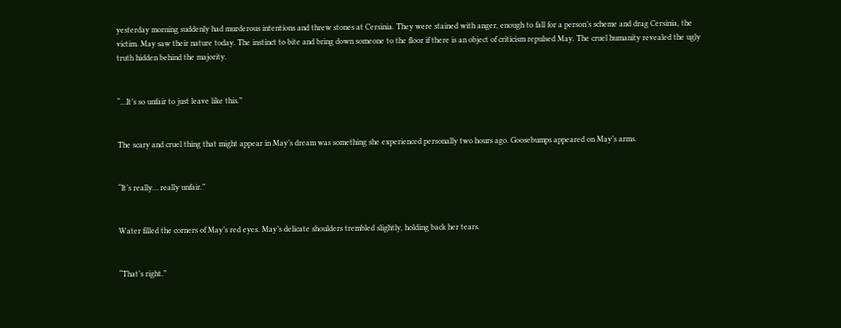yesterday morning suddenly had murderous intentions and threw stones at Cersinia. They were stained with anger, enough to fall for a person’s scheme and drag Cersinia, the victim. May saw their nature today. The instinct to bite and bring down someone to the floor if there is an object of criticism repulsed May. The cruel humanity revealed the ugly truth hidden behind the majority.


“…It’s so unfair to just leave like this.”


The scary and cruel thing that might appear in May’s dream was something she experienced personally two hours ago. Goosebumps appeared on May’s arms.


“It’s really… really unfair.”


Water filled the corners of May’s red eyes. May’s delicate shoulders trembled slightly, holding back her tears.


“That’s right.”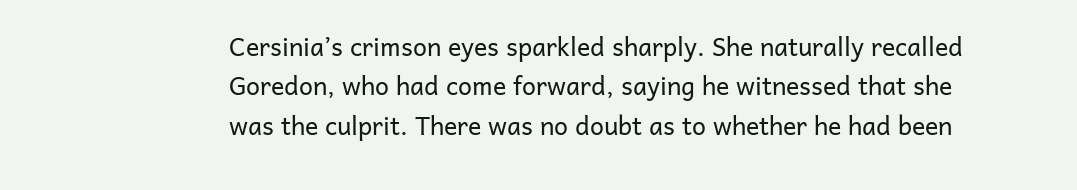Cersinia’s crimson eyes sparkled sharply. She naturally recalled Goredon, who had come forward, saying he witnessed that she was the culprit. There was no doubt as to whether he had been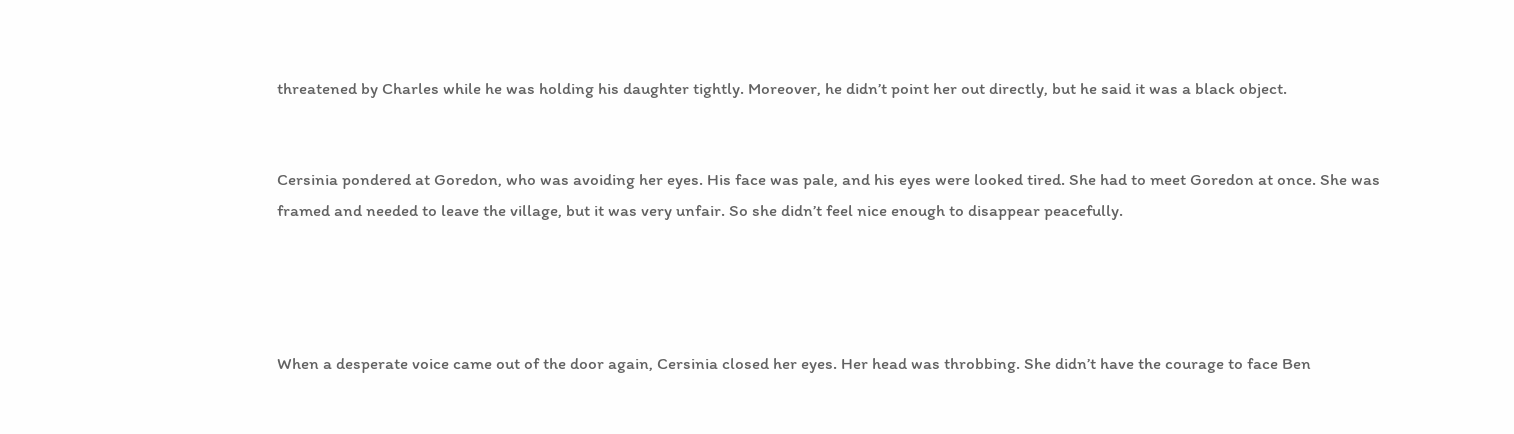threatened by Charles while he was holding his daughter tightly. Moreover, he didn’t point her out directly, but he said it was a black object.


Cersinia pondered at Goredon, who was avoiding her eyes. His face was pale, and his eyes were looked tired. She had to meet Goredon at once. She was framed and needed to leave the village, but it was very unfair. So she didn’t feel nice enough to disappear peacefully.




When a desperate voice came out of the door again, Cersinia closed her eyes. Her head was throbbing. She didn’t have the courage to face Ben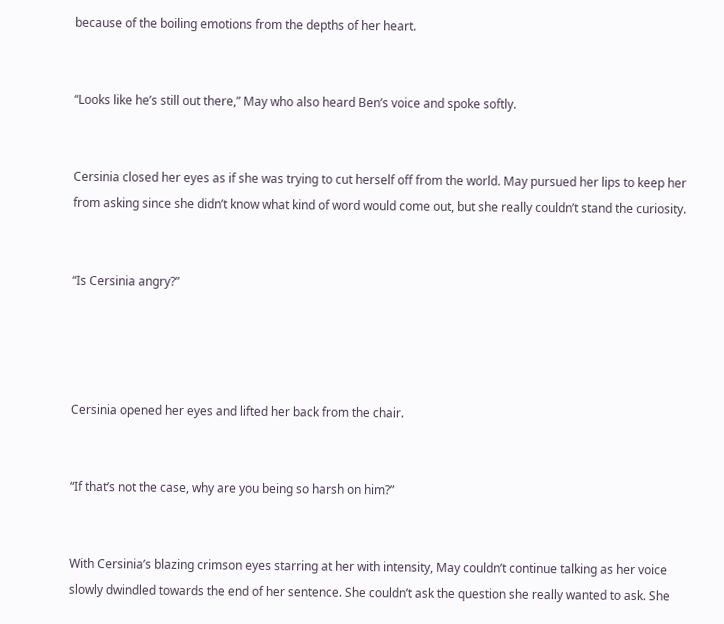because of the boiling emotions from the depths of her heart.


“Looks like he’s still out there,” May who also heard Ben’s voice and spoke softly.


Cersinia closed her eyes as if she was trying to cut herself off from the world. May pursued her lips to keep her from asking since she didn’t know what kind of word would come out, but she really couldn’t stand the curiosity.


“Is Cersinia angry?”




Cersinia opened her eyes and lifted her back from the chair.


“If that’s not the case, why are you being so harsh on him?”


With Cersinia’s blazing crimson eyes starring at her with intensity, May couldn’t continue talking as her voice slowly dwindled towards the end of her sentence. She couldn’t ask the question she really wanted to ask. She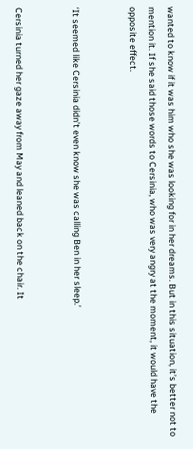wanted to know if it was him who she was looking for in her dreams. But in this situation, it’s better not to mention it. If she said those words to Cersinia, who was very angry at the moment, it would have the opposite effect.


‘It seemed like Cersinia didn’t even know she was calling Ben in her sleep.’


Cersinia turned her gaze away from May and leaned back on the chair. It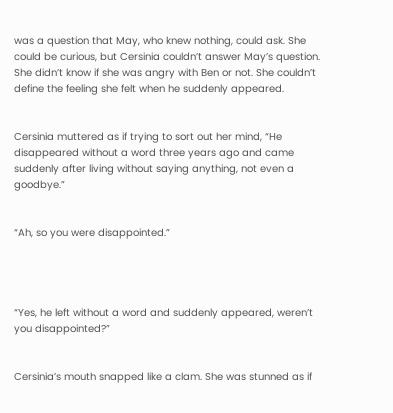was a question that May, who knew nothing, could ask. She could be curious, but Cersinia couldn’t answer May’s question. She didn’t know if she was angry with Ben or not. She couldn’t define the feeling she felt when he suddenly appeared.


Cersinia muttered as if trying to sort out her mind, “He disappeared without a word three years ago and came suddenly after living without saying anything, not even a goodbye.”


“Ah, so you were disappointed.”




“Yes, he left without a word and suddenly appeared, weren’t you disappointed?”


Cersinia’s mouth snapped like a clam. She was stunned as if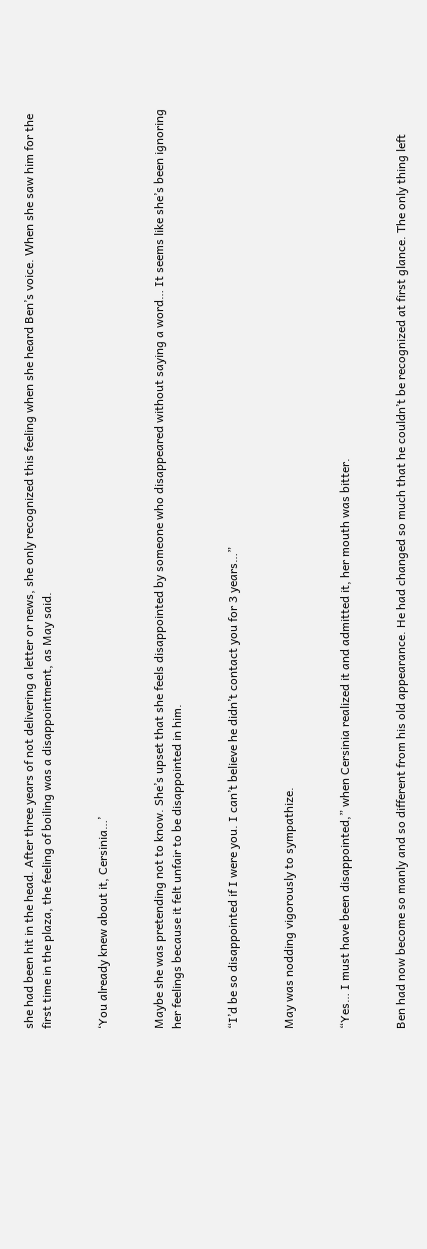she had been hit in the head. After three years of not delivering a letter or news, she only recognized this feeling when she heard Ben’s voice. When she saw him for the first time in the plaza, the feeling of boiling was a disappointment, as May said.


‘You already knew about it, Cersinia…’


Maybe she was pretending not to know. She’s upset that she feels disappointed by someone who disappeared without saying a word… It seems like she’s been ignoring her feelings because it felt unfair to be disappointed in him.


“I’d be so disappointed if I were you. I can’t believe he didn’t contact you for 3 years…”


May was nodding vigorously to sympathize.


“Yes… I must have been disappointed,” when Cersinia realized it and admitted it, her mouth was bitter.


Ben had now become so manly and so different from his old appearance. He had changed so much that he couldn’t be recognized at first glance. The only thing left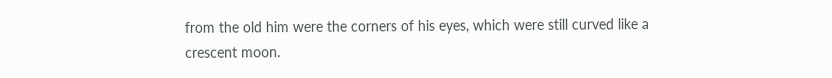from the old him were the corners of his eyes, which were still curved like a crescent moon.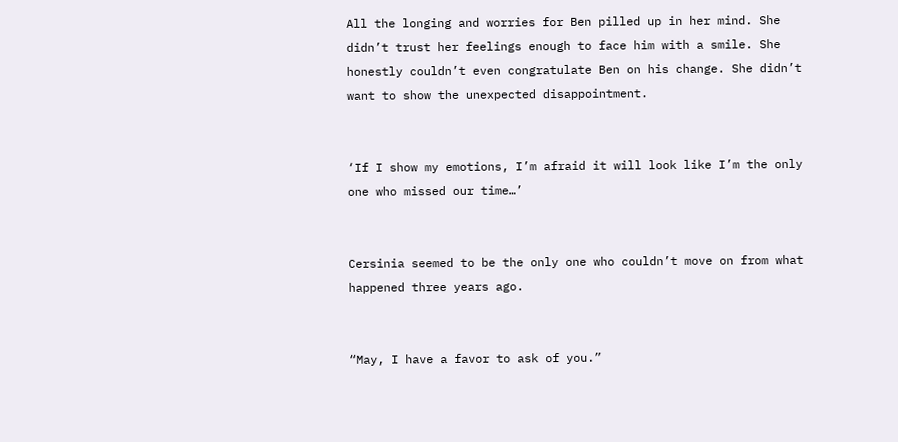All the longing and worries for Ben pilled up in her mind. She didn’t trust her feelings enough to face him with a smile. She honestly couldn’t even congratulate Ben on his change. She didn’t want to show the unexpected disappointment.


‘If I show my emotions, I’m afraid it will look like I’m the only one who missed our time…’


Cersinia seemed to be the only one who couldn’t move on from what happened three years ago.


“May, I have a favor to ask of you.”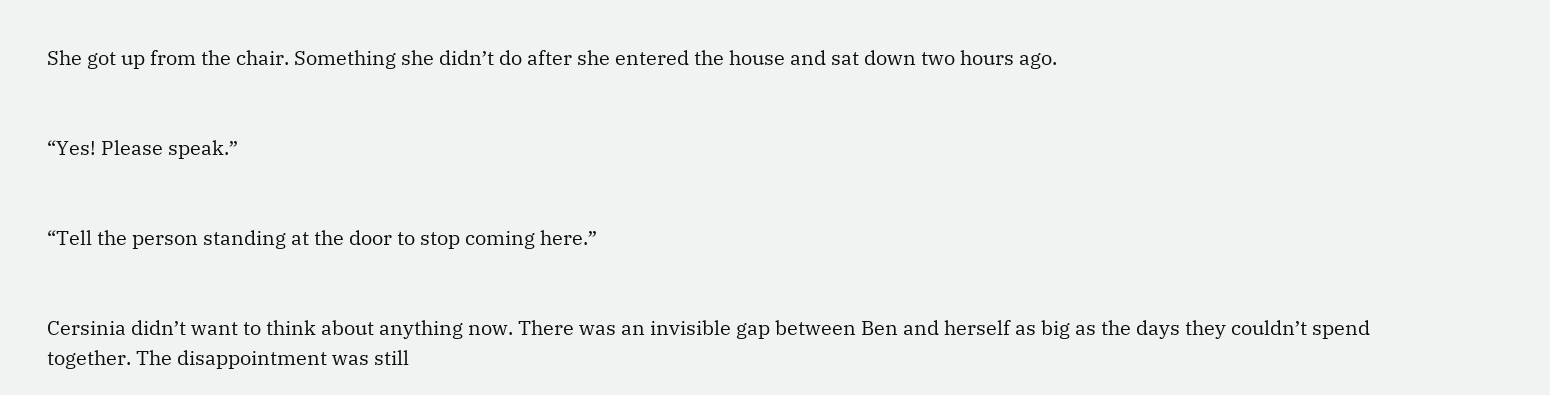She got up from the chair. Something she didn’t do after she entered the house and sat down two hours ago.


“Yes! Please speak.”


“Tell the person standing at the door to stop coming here.”


Cersinia didn’t want to think about anything now. There was an invisible gap between Ben and herself as big as the days they couldn’t spend together. The disappointment was still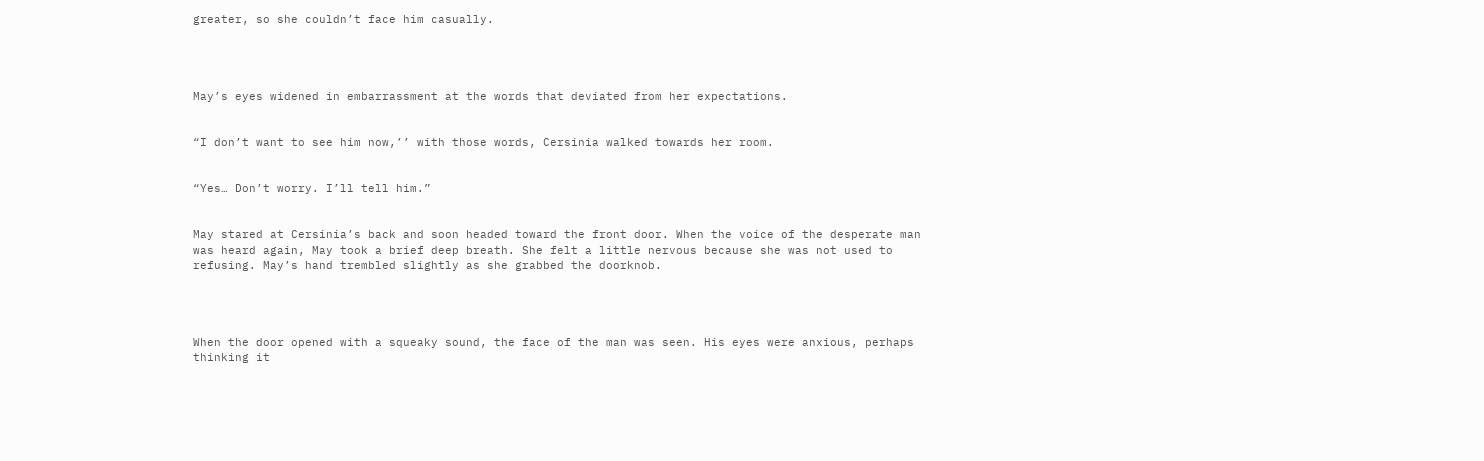greater, so she couldn’t face him casually.




May’s eyes widened in embarrassment at the words that deviated from her expectations.


“I don’t want to see him now,’’ with those words, Cersinia walked towards her room.


“Yes… Don’t worry. I’ll tell him.”


May stared at Cersinia’s back and soon headed toward the front door. When the voice of the desperate man was heard again, May took a brief deep breath. She felt a little nervous because she was not used to refusing. May’s hand trembled slightly as she grabbed the doorknob.




When the door opened with a squeaky sound, the face of the man was seen. His eyes were anxious, perhaps thinking it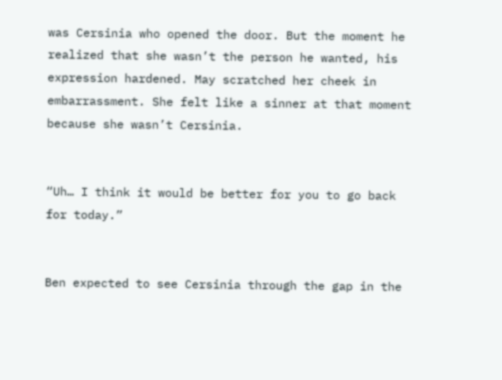was Cersinia who opened the door. But the moment he realized that she wasn’t the person he wanted, his expression hardened. May scratched her cheek in embarrassment. She felt like a sinner at that moment because she wasn’t Cersinia.


“Uh… I think it would be better for you to go back for today.”


Ben expected to see Cersinia through the gap in the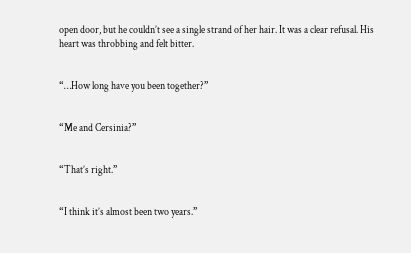open door, but he couldn’t see a single strand of her hair. It was a clear refusal. His heart was throbbing and felt bitter.


“…How long have you been together?”


“Me and Cersinia?”


“That’s right.”


“I think it’s almost been two years.”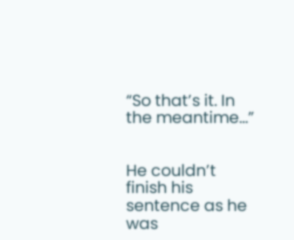“So that’s it. In the meantime…”


He couldn’t finish his sentence as he was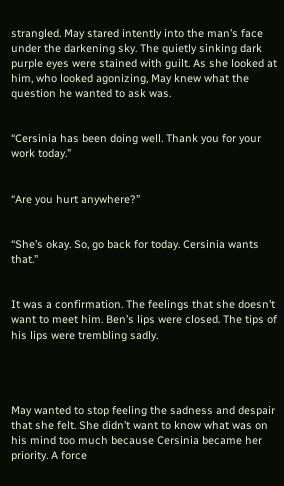strangled. May stared intently into the man’s face under the darkening sky. The quietly sinking dark purple eyes were stained with guilt. As she looked at him, who looked agonizing, May knew what the question he wanted to ask was.


“Cersinia has been doing well. Thank you for your work today.”


“Are you hurt anywhere?”


“She’s okay. So, go back for today. Cersinia wants that.”


It was a confirmation. The feelings that she doesn’t want to meet him. Ben’s lips were closed. The tips of his lips were trembling sadly.




May wanted to stop feeling the sadness and despair that she felt. She didn’t want to know what was on his mind too much because Cersinia became her priority. A force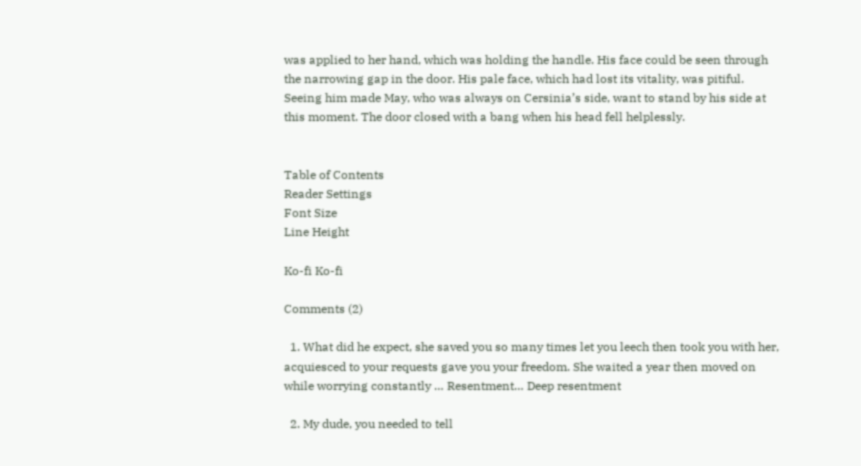was applied to her hand, which was holding the handle. His face could be seen through the narrowing gap in the door. His pale face, which had lost its vitality, was pitiful. Seeing him made May, who was always on Cersinia’s side, want to stand by his side at this moment. The door closed with a bang when his head fell helplessly.


Table of Contents
Reader Settings
Font Size
Line Height

Ko-fi Ko-fi

Comments (2)

  1. What did he expect, she saved you so many times let you leech then took you with her, acquiesced to your requests gave you your freedom. She waited a year then moved on while worrying constantly … Resentment… Deep resentment

  2. My dude, you needed to tell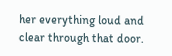her everything loud and clear through that door.